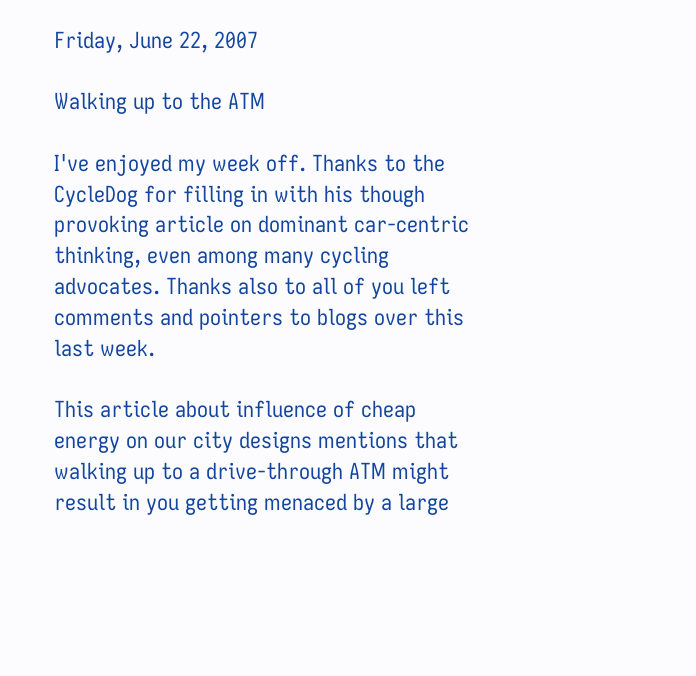Friday, June 22, 2007

Walking up to the ATM

I've enjoyed my week off. Thanks to the CycleDog for filling in with his though provoking article on dominant car-centric thinking, even among many cycling advocates. Thanks also to all of you left comments and pointers to blogs over this last week.

This article about influence of cheap energy on our city designs mentions that walking up to a drive-through ATM might result in you getting menaced by a large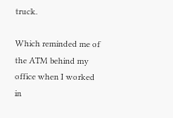truck.

Which reminded me of the ATM behind my office when I worked in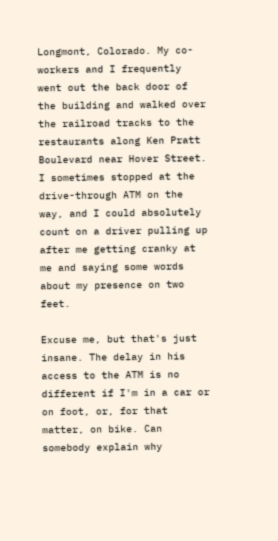Longmont, Colorado. My co-workers and I frequently went out the back door of the building and walked over the railroad tracks to the restaurants along Ken Pratt Boulevard near Hover Street. I sometimes stopped at the drive-through ATM on the way, and I could absolutely count on a driver pulling up after me getting cranky at me and saying some words about my presence on two feet.

Excuse me, but that's just insane. The delay in his access to the ATM is no different if I'm in a car or on foot, or, for that matter, on bike. Can somebody explain why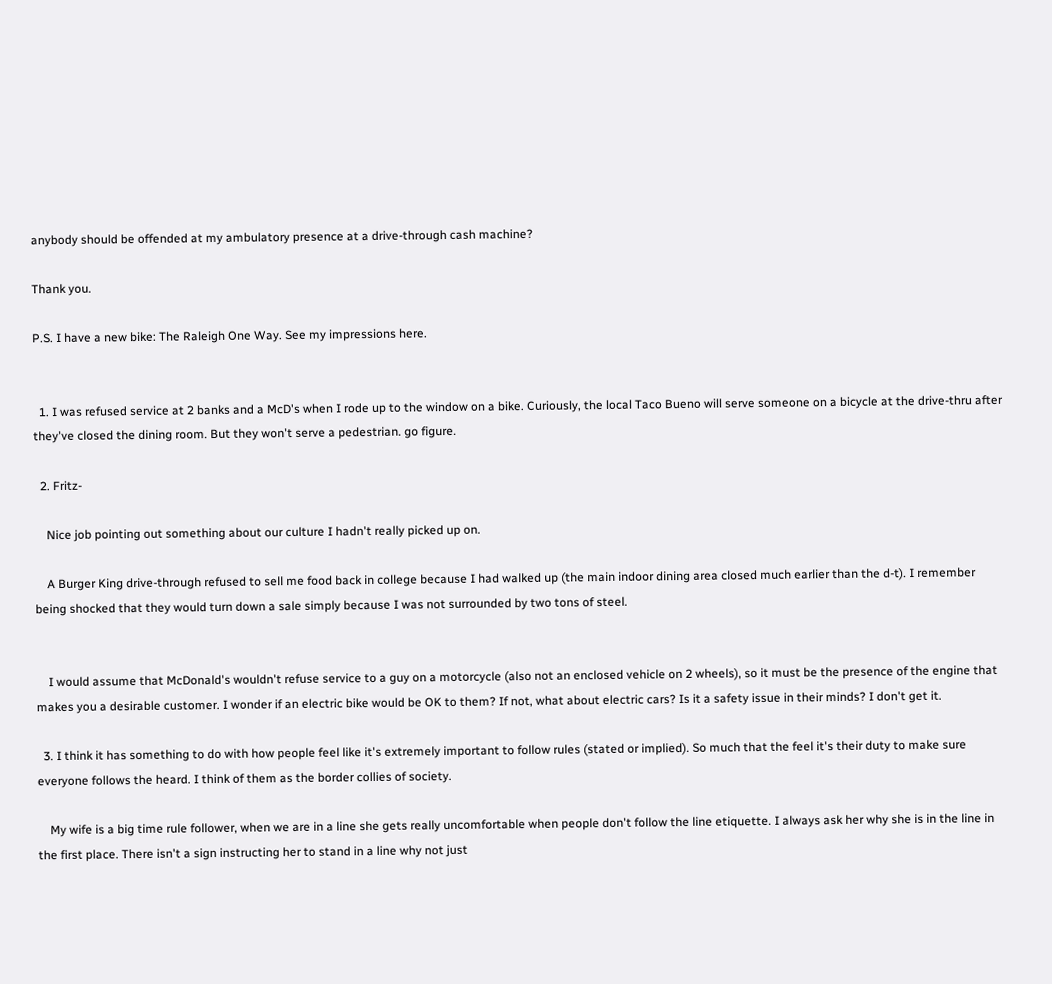anybody should be offended at my ambulatory presence at a drive-through cash machine?

Thank you.

P.S. I have a new bike: The Raleigh One Way. See my impressions here.


  1. I was refused service at 2 banks and a McD's when I rode up to the window on a bike. Curiously, the local Taco Bueno will serve someone on a bicycle at the drive-thru after they've closed the dining room. But they won't serve a pedestrian. go figure.

  2. Fritz-

    Nice job pointing out something about our culture I hadn't really picked up on.

    A Burger King drive-through refused to sell me food back in college because I had walked up (the main indoor dining area closed much earlier than the d-t). I remember being shocked that they would turn down a sale simply because I was not surrounded by two tons of steel.


    I would assume that McDonald's wouldn't refuse service to a guy on a motorcycle (also not an enclosed vehicle on 2 wheels), so it must be the presence of the engine that makes you a desirable customer. I wonder if an electric bike would be OK to them? If not, what about electric cars? Is it a safety issue in their minds? I don't get it.

  3. I think it has something to do with how people feel like it's extremely important to follow rules (stated or implied). So much that the feel it's their duty to make sure everyone follows the heard. I think of them as the border collies of society.

    My wife is a big time rule follower, when we are in a line she gets really uncomfortable when people don't follow the line etiquette. I always ask her why she is in the line in the first place. There isn't a sign instructing her to stand in a line why not just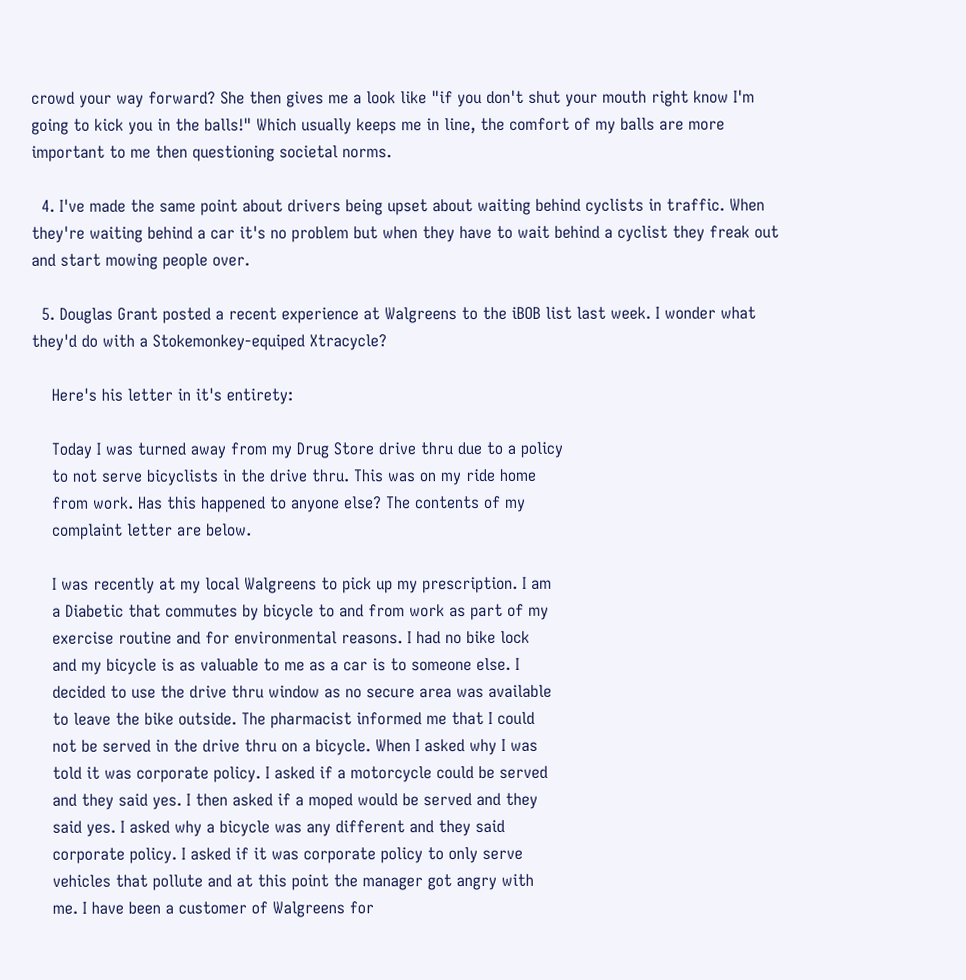crowd your way forward? She then gives me a look like "if you don't shut your mouth right know I'm going to kick you in the balls!" Which usually keeps me in line, the comfort of my balls are more important to me then questioning societal norms.

  4. I've made the same point about drivers being upset about waiting behind cyclists in traffic. When they're waiting behind a car it's no problem but when they have to wait behind a cyclist they freak out and start mowing people over.

  5. Douglas Grant posted a recent experience at Walgreens to the iBOB list last week. I wonder what they'd do with a Stokemonkey-equiped Xtracycle?

    Here's his letter in it's entirety:

    Today I was turned away from my Drug Store drive thru due to a policy
    to not serve bicyclists in the drive thru. This was on my ride home
    from work. Has this happened to anyone else? The contents of my
    complaint letter are below.

    I was recently at my local Walgreens to pick up my prescription. I am
    a Diabetic that commutes by bicycle to and from work as part of my
    exercise routine and for environmental reasons. I had no bike lock
    and my bicycle is as valuable to me as a car is to someone else. I
    decided to use the drive thru window as no secure area was available
    to leave the bike outside. The pharmacist informed me that I could
    not be served in the drive thru on a bicycle. When I asked why I was
    told it was corporate policy. I asked if a motorcycle could be served
    and they said yes. I then asked if a moped would be served and they
    said yes. I asked why a bicycle was any different and they said
    corporate policy. I asked if it was corporate policy to only serve
    vehicles that pollute and at this point the manager got angry with
    me. I have been a customer of Walgreens for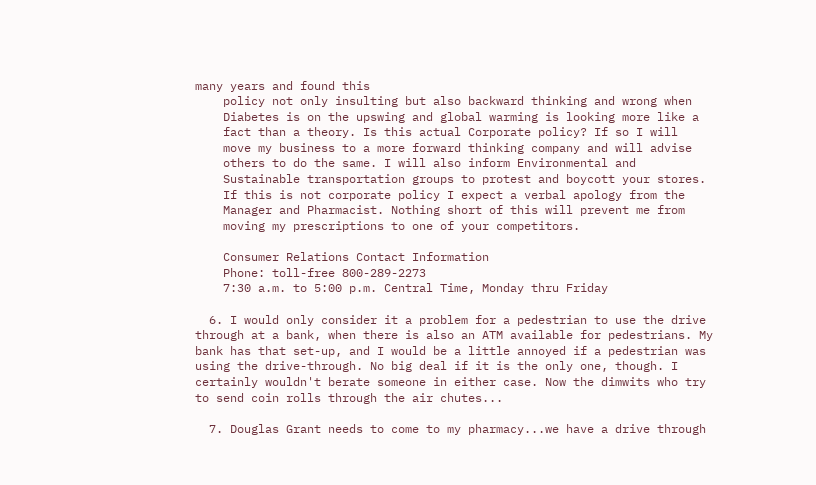many years and found this
    policy not only insulting but also backward thinking and wrong when
    Diabetes is on the upswing and global warming is looking more like a
    fact than a theory. Is this actual Corporate policy? If so I will
    move my business to a more forward thinking company and will advise
    others to do the same. I will also inform Environmental and
    Sustainable transportation groups to protest and boycott your stores.
    If this is not corporate policy I expect a verbal apology from the
    Manager and Pharmacist. Nothing short of this will prevent me from
    moving my prescriptions to one of your competitors.

    Consumer Relations Contact Information
    Phone: toll-free 800-289-2273
    7:30 a.m. to 5:00 p.m. Central Time, Monday thru Friday

  6. I would only consider it a problem for a pedestrian to use the drive through at a bank, when there is also an ATM available for pedestrians. My bank has that set-up, and I would be a little annoyed if a pedestrian was using the drive-through. No big deal if it is the only one, though. I certainly wouldn't berate someone in either case. Now the dimwits who try to send coin rolls through the air chutes...

  7. Douglas Grant needs to come to my pharmacy...we have a drive through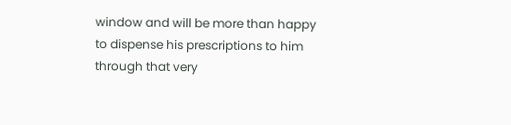window and will be more than happy to dispense his prescriptions to him through that very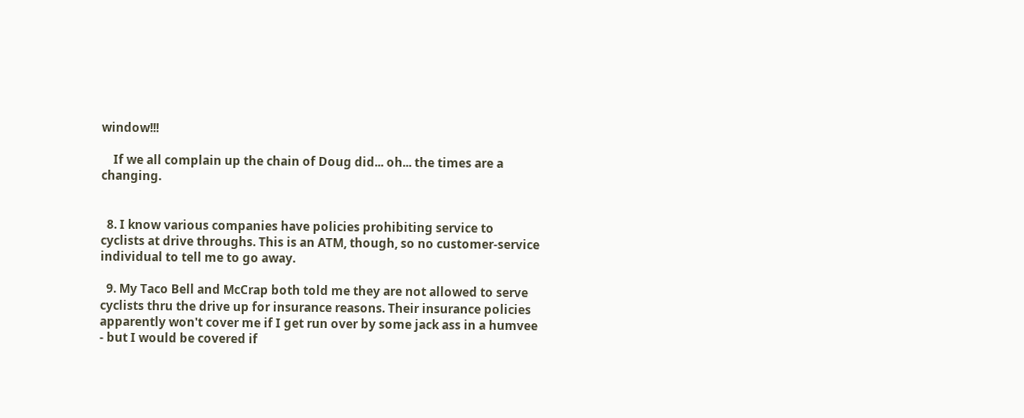window!!!

    If we all complain up the chain of Doug did... oh... the times are a changing.


  8. I know various companies have policies prohibiting service to cyclists at drive throughs. This is an ATM, though, so no customer-service individual to tell me to go away.

  9. My Taco Bell and McCrap both told me they are not allowed to serve cyclists thru the drive up for insurance reasons. Their insurance policies apparently won't cover me if I get run over by some jack ass in a humvee - but I would be covered if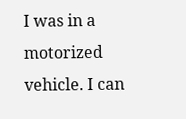I was in a motorized vehicle. I can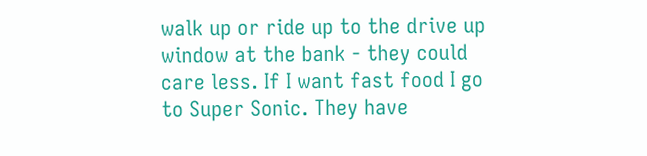walk up or ride up to the drive up window at the bank - they could care less. If I want fast food I go to Super Sonic. They have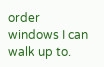order windows I can walk up to.